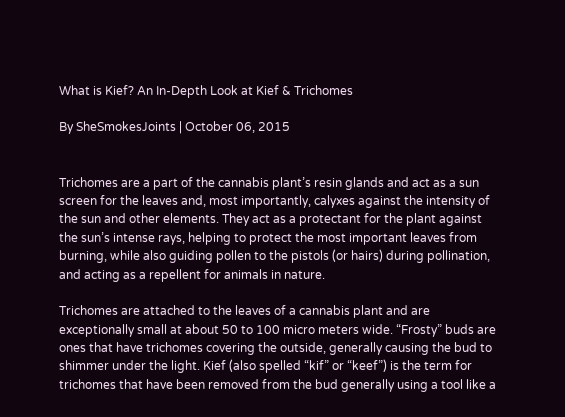What is Kief? An In-Depth Look at Kief & Trichomes

By SheSmokesJoints | October 06, 2015


Trichomes are a part of the cannabis plant’s resin glands and act as a sun screen for the leaves and, most importantly, calyxes against the intensity of the sun and other elements. They act as a protectant for the plant against the sun’s intense rays, helping to protect the most important leaves from burning, while also guiding pollen to the pistols (or hairs) during pollination, and acting as a repellent for animals in nature.

Trichomes are attached to the leaves of a cannabis plant and are exceptionally small at about 50 to 100 micro meters wide. “Frosty” buds are ones that have trichomes covering the outside, generally causing the bud to shimmer under the light. Kief (also spelled “kif” or “keef”) is the term for trichomes that have been removed from the bud generally using a tool like a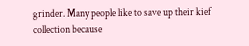grinder. Many people like to save up their kief collection because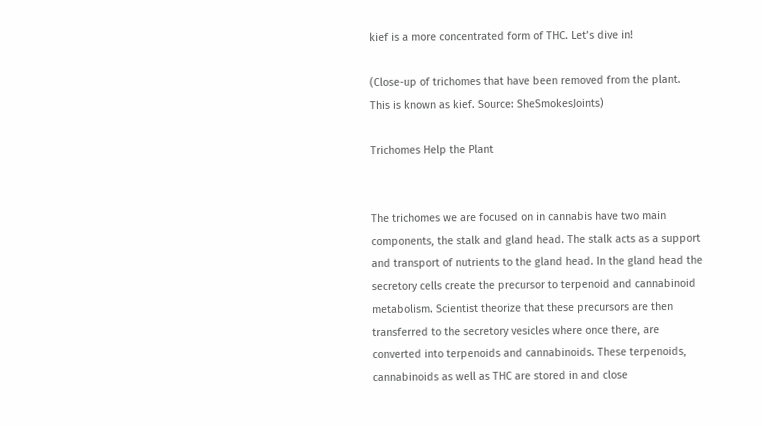kief is a more concentrated form of THC. Let’s dive in!

(Close-up of trichomes that have been removed from the plant. This is known as kief. Source: SheSmokesJoints)

Trichomes Help the Plant


The trichomes we are focused on in cannabis have two main components, the stalk and gland head. The stalk acts as a support and transport of nutrients to the gland head. In the gland head the secretory cells create the precursor to terpenoid and cannabinoid metabolism. Scientist theorize that these precursors are then transferred to the secretory vesicles where once there, are converted into terpenoids and cannabinoids. These terpenoids, cannabinoids as well as THC are stored in and close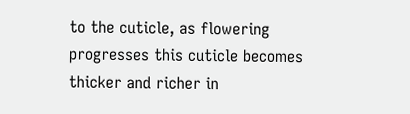to the cuticle, as flowering progresses this cuticle becomes thicker and richer in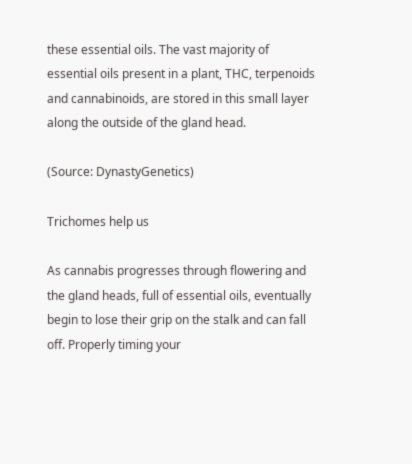these essential oils. The vast majority of essential oils present in a plant, THC, terpenoids and cannabinoids, are stored in this small layer along the outside of the gland head.

(Source: DynastyGenetics)

Trichomes help us

As cannabis progresses through flowering and the gland heads, full of essential oils, eventually begin to lose their grip on the stalk and can fall off. Properly timing your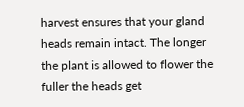harvest ensures that your gland heads remain intact. The longer the plant is allowed to flower the fuller the heads get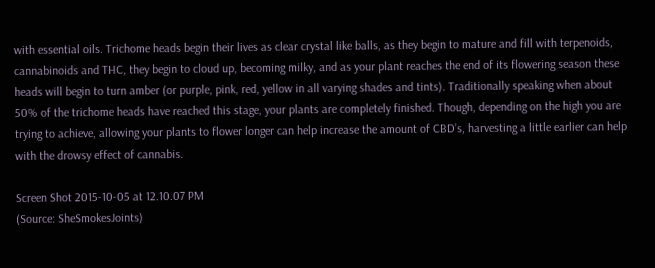with essential oils. Trichome heads begin their lives as clear crystal like balls, as they begin to mature and fill with terpenoids, cannabinoids and THC, they begin to cloud up, becoming milky, and as your plant reaches the end of its flowering season these heads will begin to turn amber (or purple, pink, red, yellow in all varying shades and tints). Traditionally speaking when about 50% of the trichome heads have reached this stage, your plants are completely finished. Though, depending on the high you are trying to achieve, allowing your plants to flower longer can help increase the amount of CBD’s, harvesting a little earlier can help with the drowsy effect of cannabis.

Screen Shot 2015-10-05 at 12.10.07 PM
(Source: SheSmokesJoints)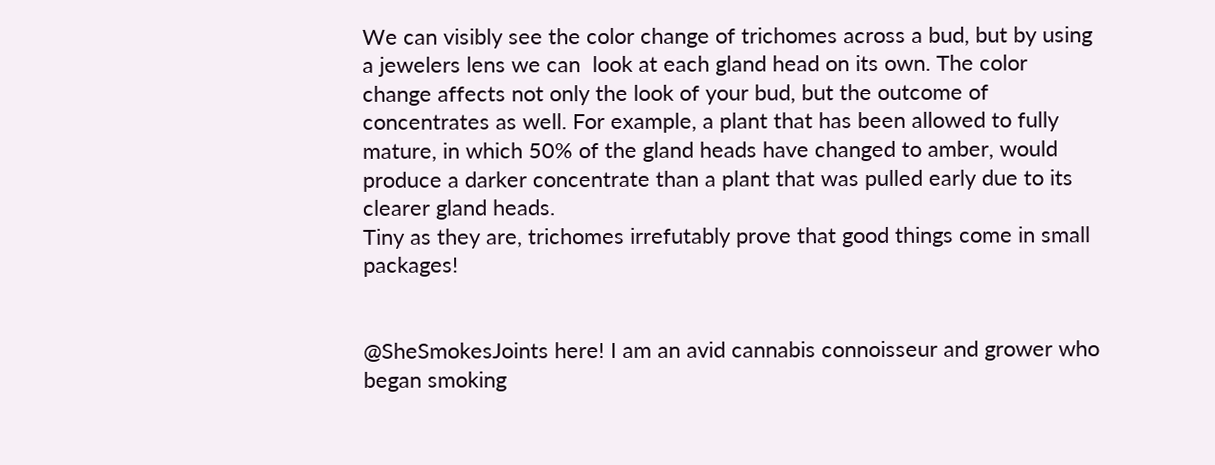We can visibly see the color change of trichomes across a bud, but by using a jewelers lens we can  look at each gland head on its own. The color change affects not only the look of your bud, but the outcome of concentrates as well. For example, a plant that has been allowed to fully mature, in which 50% of the gland heads have changed to amber, would produce a darker concentrate than a plant that was pulled early due to its clearer gland heads.
Tiny as they are, trichomes irrefutably prove that good things come in small packages!


@SheSmokesJoints here! I am an avid cannabis connoisseur and grower who began smoking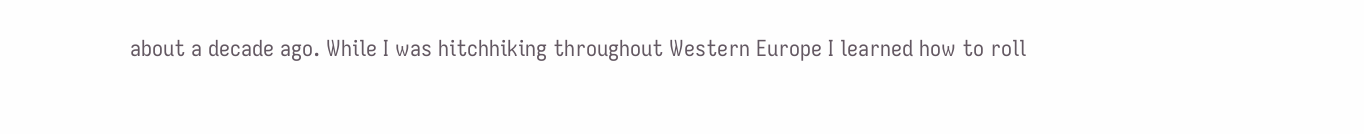about a decade ago. While I was hitchhiking throughout Western Europe I learned how to roll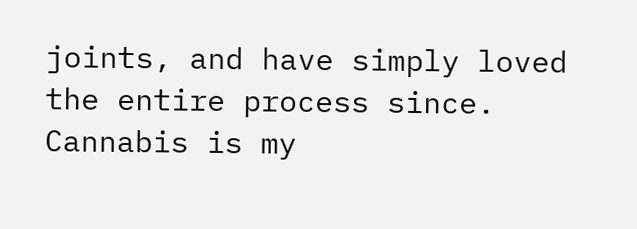joints, and have simply loved the entire process since. Cannabis is my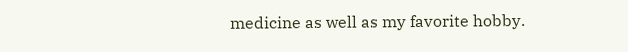medicine as well as my favorite hobby.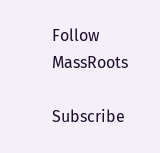Follow MassRoots

Subscribe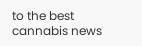to the best cannabis news